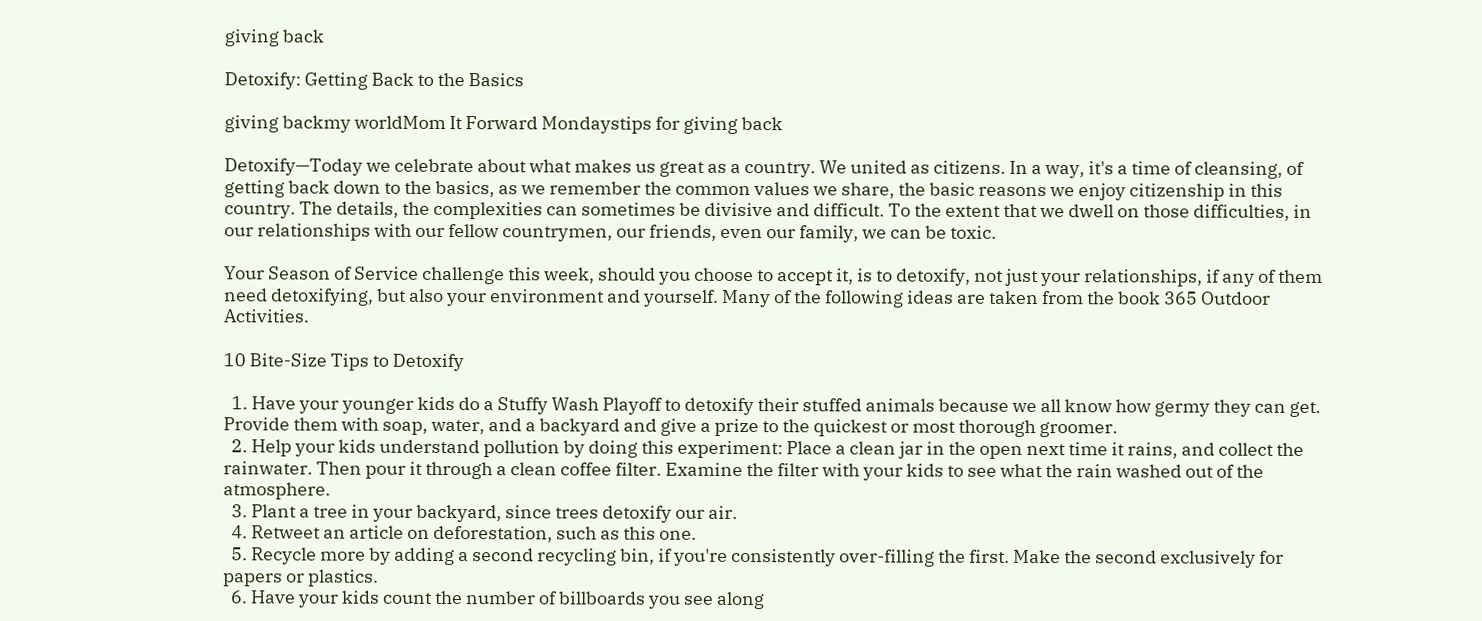giving back

Detoxify: Getting Back to the Basics

giving backmy worldMom It Forward Mondaystips for giving back

Detoxify—Today we celebrate about what makes us great as a country. We united as citizens. In a way, it's a time of cleansing, of getting back down to the basics, as we remember the common values we share, the basic reasons we enjoy citizenship in this country. The details, the complexities can sometimes be divisive and difficult. To the extent that we dwell on those difficulties, in our relationships with our fellow countrymen, our friends, even our family, we can be toxic.

Your Season of Service challenge this week, should you choose to accept it, is to detoxify, not just your relationships, if any of them need detoxifying, but also your environment and yourself. Many of the following ideas are taken from the book 365 Outdoor Activities.

10 Bite-Size Tips to Detoxify

  1. Have your younger kids do a Stuffy Wash Playoff to detoxify their stuffed animals because we all know how germy they can get. Provide them with soap, water, and a backyard and give a prize to the quickest or most thorough groomer.
  2. Help your kids understand pollution by doing this experiment: Place a clean jar in the open next time it rains, and collect the rainwater. Then pour it through a clean coffee filter. Examine the filter with your kids to see what the rain washed out of the atmosphere.
  3. Plant a tree in your backyard, since trees detoxify our air.
  4. Retweet an article on deforestation, such as this one.
  5. Recycle more by adding a second recycling bin, if you're consistently over-filling the first. Make the second exclusively for papers or plastics.
  6. Have your kids count the number of billboards you see along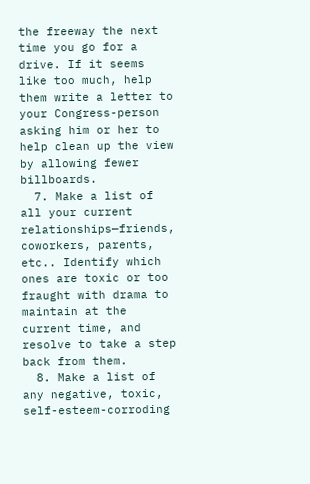the freeway the next time you go for a drive. If it seems like too much, help them write a letter to your Congress-person asking him or her to help clean up the view by allowing fewer billboards.
  7. Make a list of all your current relationships—friends, coworkers, parents, etc.. Identify which ones are toxic or too fraught with drama to maintain at the current time, and resolve to take a step back from them.
  8. Make a list of any negative, toxic, self-esteem-corroding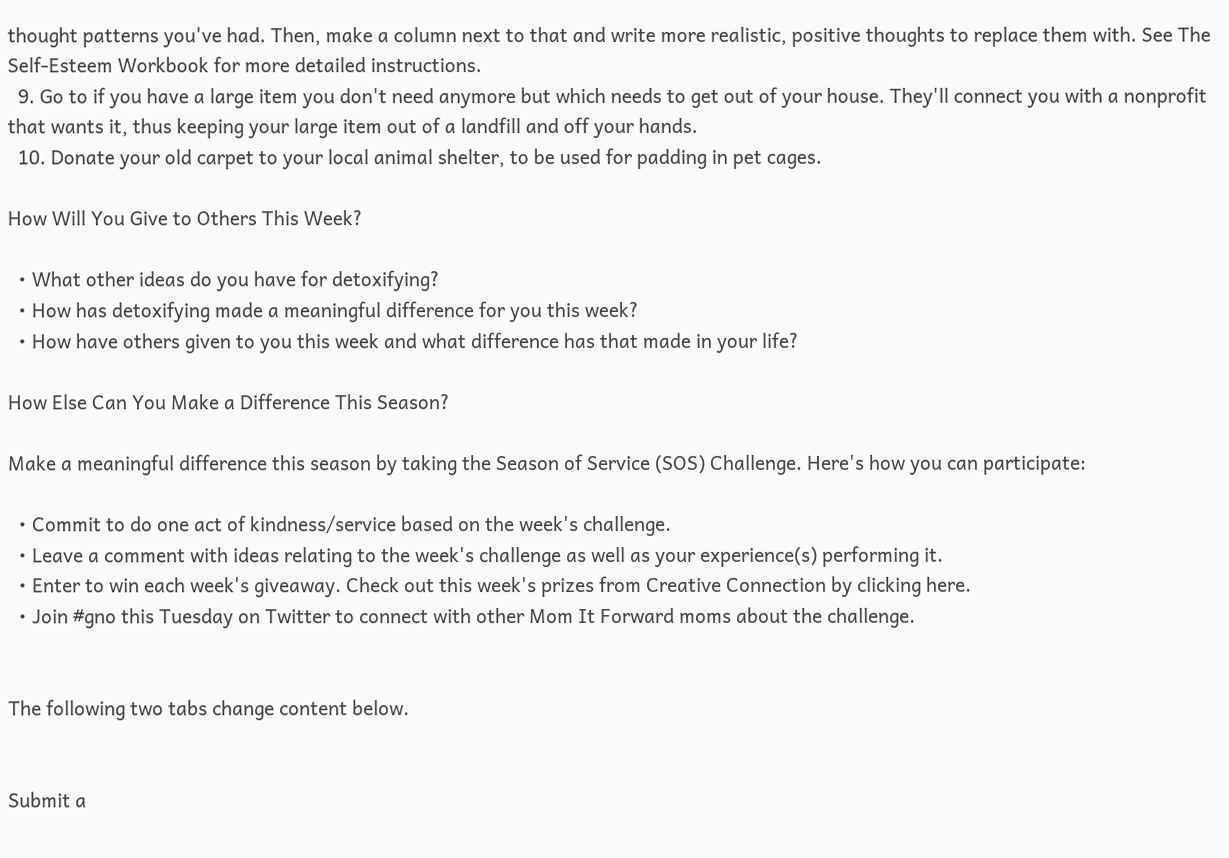thought patterns you've had. Then, make a column next to that and write more realistic, positive thoughts to replace them with. See The Self-Esteem Workbook for more detailed instructions.
  9. Go to if you have a large item you don't need anymore but which needs to get out of your house. They'll connect you with a nonprofit that wants it, thus keeping your large item out of a landfill and off your hands.
  10. Donate your old carpet to your local animal shelter, to be used for padding in pet cages.

How Will You Give to Others This Week?

  • What other ideas do you have for detoxifying?
  • How has detoxifying made a meaningful difference for you this week?
  • How have others given to you this week and what difference has that made in your life?

How Else Can You Make a Difference This Season?

Make a meaningful difference this season by taking the Season of Service (SOS) Challenge. Here's how you can participate:

  • Commit to do one act of kindness/service based on the week's challenge.
  • Leave a comment with ideas relating to the week's challenge as well as your experience(s) performing it.
  • Enter to win each week's giveaway. Check out this week's prizes from Creative Connection by clicking here.
  • Join #gno this Tuesday on Twitter to connect with other Mom It Forward moms about the challenge.


The following two tabs change content below.


Submit a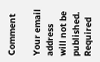Comment

Your email address will not be published. Required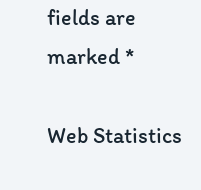fields are marked *

Web Statistics